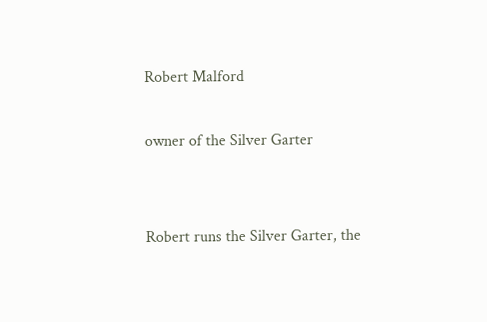Robert Malford

owner of the Silver Garter


Robert runs the Silver Garter, the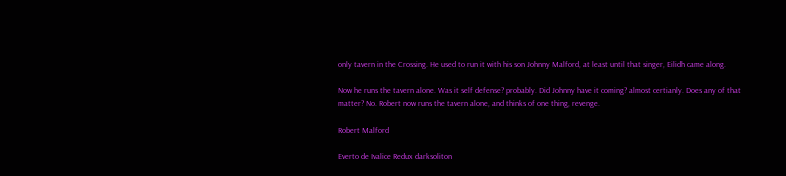only tavern in the Crossing. He used to run it with his son Johnny Malford, at least until that singer, Eilidh came along.

Now he runs the tavern alone. Was it self defense? probably. Did Johnny have it coming? almost certianly. Does any of that matter? No. Robert now runs the tavern alone, and thinks of one thing, revenge.

Robert Malford

Everto de Ivalice Redux darksoliton